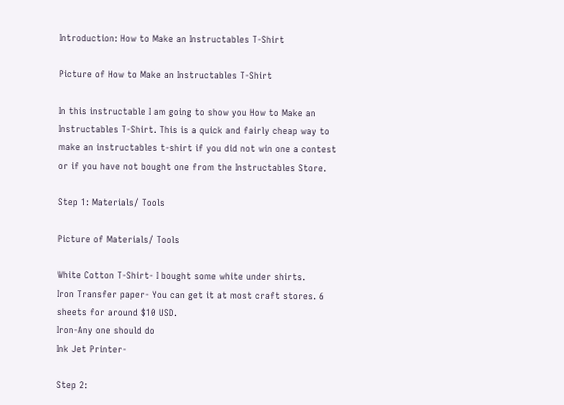Introduction: How to Make an Instructables T-Shirt

Picture of How to Make an Instructables T-Shirt

In this instructable I am going to show you How to Make an Instructables T-Shirt. This is a quick and fairly cheap way to make an instructables t-shirt if you did not win one a contest or if you have not bought one from the Instructables Store.

Step 1: Materials/ Tools

Picture of Materials/ Tools

White Cotton T-Shirt- I bought some white under shirts.
Iron Transfer paper- You can get it at most craft stores. 6 sheets for around $10 USD.
Iron-Any one should do
Ink Jet Printer-

Step 2: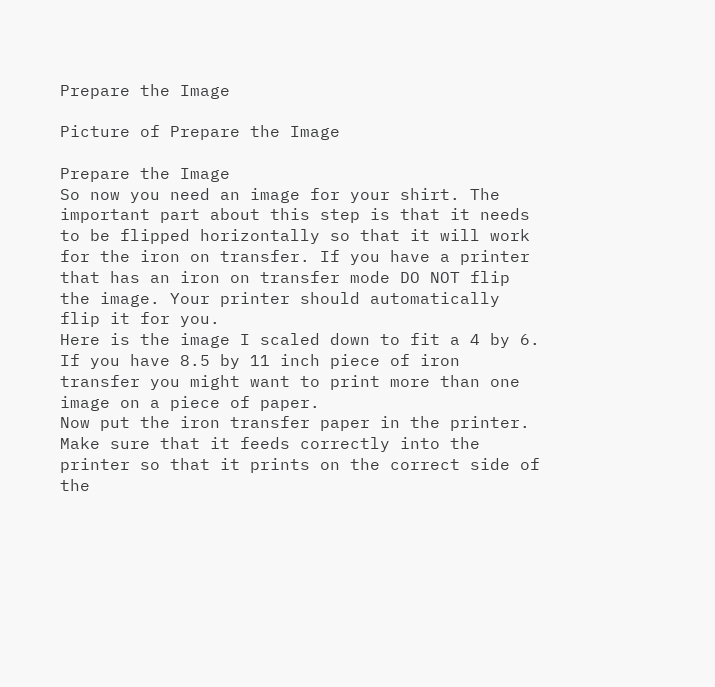Prepare the Image

Picture of Prepare the Image

Prepare the Image
So now you need an image for your shirt. The important part about this step is that it needs to be flipped horizontally so that it will work for the iron on transfer. If you have a printer that has an iron on transfer mode DO NOT flip the image. Your printer should automatically flip it for you.
Here is the image I scaled down to fit a 4 by 6. If you have 8.5 by 11 inch piece of iron transfer you might want to print more than one image on a piece of paper.
Now put the iron transfer paper in the printer. Make sure that it feeds correctly into the printer so that it prints on the correct side of the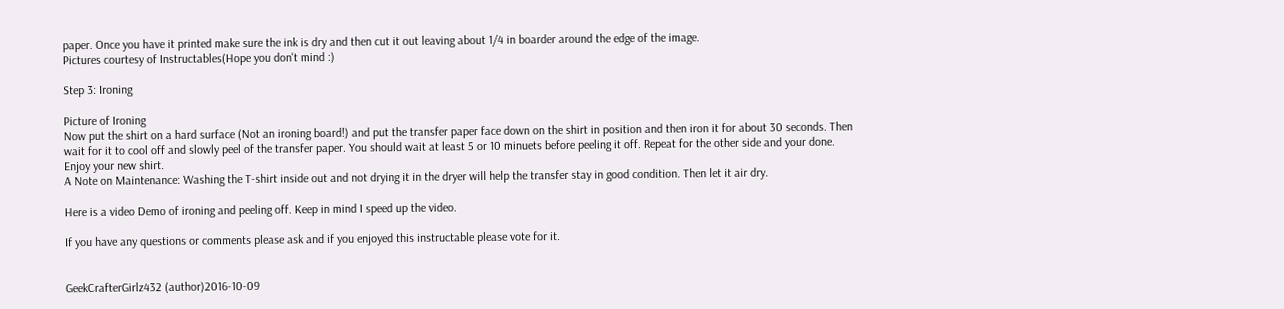paper. Once you have it printed make sure the ink is dry and then cut it out leaving about 1/4 in boarder around the edge of the image.
Pictures courtesy of Instructables(Hope you don't mind :)

Step 3: Ironing

Picture of Ironing
Now put the shirt on a hard surface (Not an ironing board!) and put the transfer paper face down on the shirt in position and then iron it for about 30 seconds. Then wait for it to cool off and slowly peel of the transfer paper. You should wait at least 5 or 10 minuets before peeling it off. Repeat for the other side and your done. Enjoy your new shirt.
A Note on Maintenance: Washing the T-shirt inside out and not drying it in the dryer will help the transfer stay in good condition. Then let it air dry.

Here is a video Demo of ironing and peeling off. Keep in mind I speed up the video.

If you have any questions or comments please ask and if you enjoyed this instructable please vote for it.


GeekCrafterGirlz432 (author)2016-10-09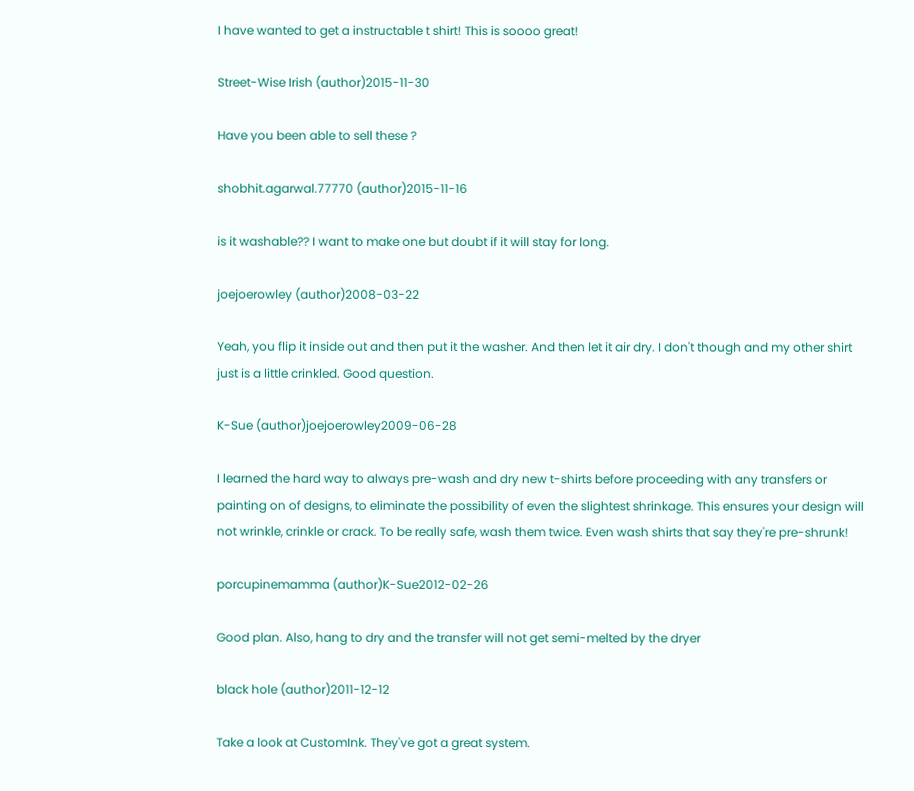I have wanted to get a instructable t shirt! This is soooo great!

Street-Wise Irish (author)2015-11-30

Have you been able to sell these ?

shobhit.agarwal.77770 (author)2015-11-16

is it washable?? I want to make one but doubt if it will stay for long.

joejoerowley (author)2008-03-22

Yeah, you flip it inside out and then put it the washer. And then let it air dry. I don't though and my other shirt just is a little crinkled. Good question.

K-Sue (author)joejoerowley2009-06-28

I learned the hard way to always pre-wash and dry new t-shirts before proceeding with any transfers or painting on of designs, to eliminate the possibility of even the slightest shrinkage. This ensures your design will not wrinkle, crinkle or crack. To be really safe, wash them twice. Even wash shirts that say they're pre-shrunk!

porcupinemamma (author)K-Sue2012-02-26

Good plan. Also, hang to dry and the transfer will not get semi-melted by the dryer

black hole (author)2011-12-12

Take a look at CustomInk. They've got a great system.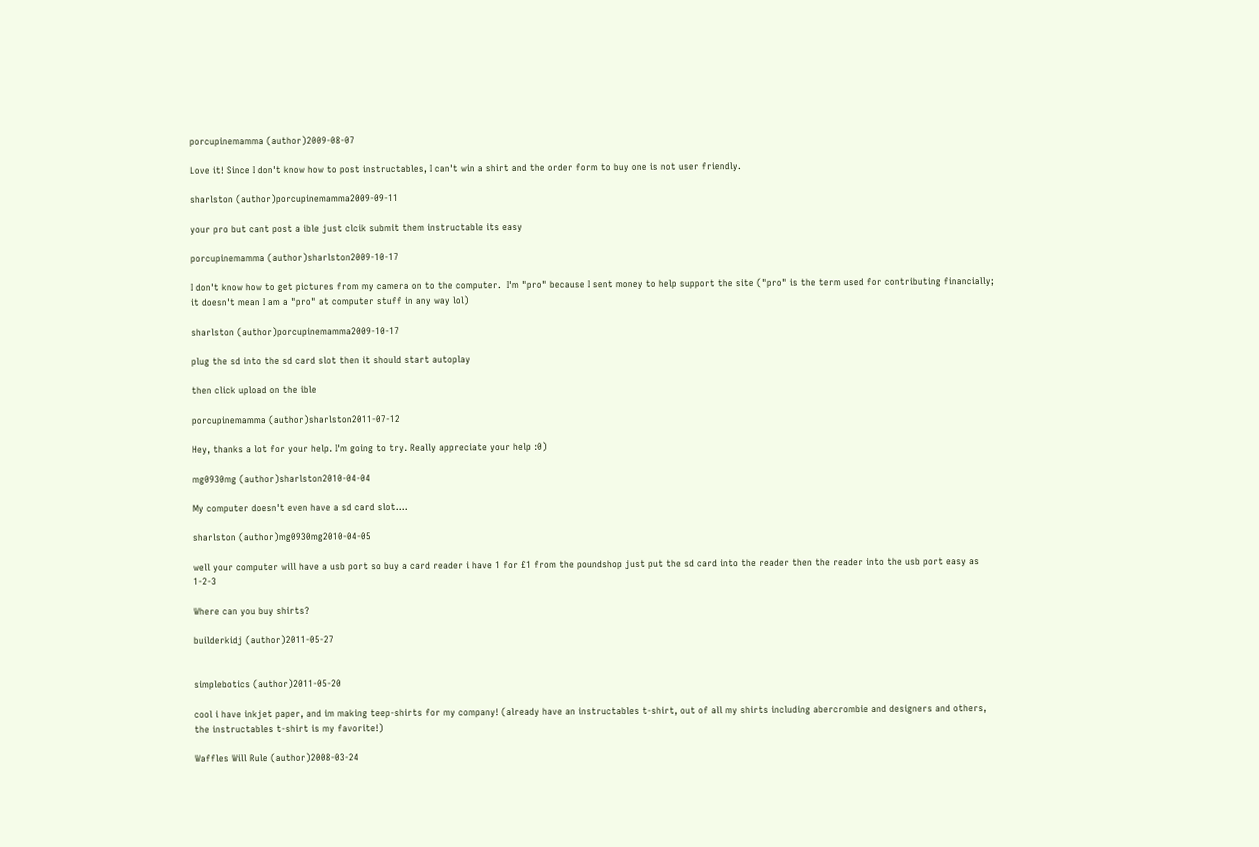porcupinemamma (author)2009-08-07

Love it! Since I don't know how to post instructables, I can't win a shirt and the order form to buy one is not user friendly.

sharlston (author)porcupinemamma2009-09-11

your pro but cant post a ible just clcik submit them instructable its easy

porcupinemamma (author)sharlston2009-10-17

I don't know how to get pictures from my camera on to the computer.  I'm "pro" because I sent money to help support the site ("pro" is the term used for contributing financially; it doesn't mean I am a "pro" at computer stuff in any way lol)

sharlston (author)porcupinemamma2009-10-17

plug the sd into the sd card slot then it should start autoplay

then click upload on the ible

porcupinemamma (author)sharlston2011-07-12

Hey, thanks a lot for your help. I'm going to try. Really appreciate your help :0)

mg0930mg (author)sharlston2010-04-04

My computer doesn't even have a sd card slot....

sharlston (author)mg0930mg2010-04-05

well your computer will have a usb port so buy a card reader i have 1 for £1 from the poundshop just put the sd card into the reader then the reader into the usb port easy as 1-2-3

Where can you buy shirts?

builderkidj (author)2011-05-27


simplebotics (author)2011-05-20

cool i have inkjet paper, and im making teep-shirts for my company! (already have an instructables t-shirt, out of all my shirts including abercrombie and designers and others, the instructables t-shirt is my favorite!)

Waffles Will Rule (author)2008-03-24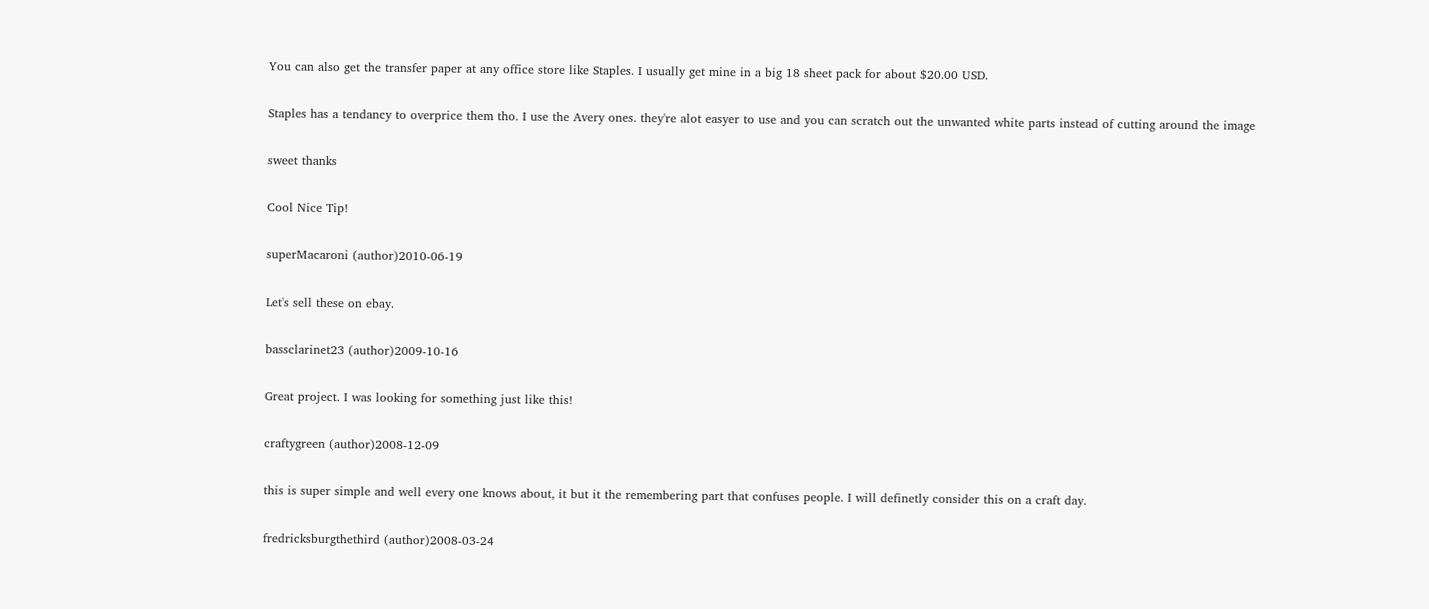You can also get the transfer paper at any office store like Staples. I usually get mine in a big 18 sheet pack for about $20.00 USD.

Staples has a tendancy to overprice them tho. I use the Avery ones. they're alot easyer to use and you can scratch out the unwanted white parts instead of cutting around the image

sweet thanks

Cool Nice Tip!

superMacaroni (author)2010-06-19

Let's sell these on ebay.

bassclarinet23 (author)2009-10-16

Great project. I was looking for something just like this!

craftygreen (author)2008-12-09

this is super simple and well every one knows about, it but it the remembering part that confuses people. I will definetly consider this on a craft day.

fredricksburgthethird (author)2008-03-24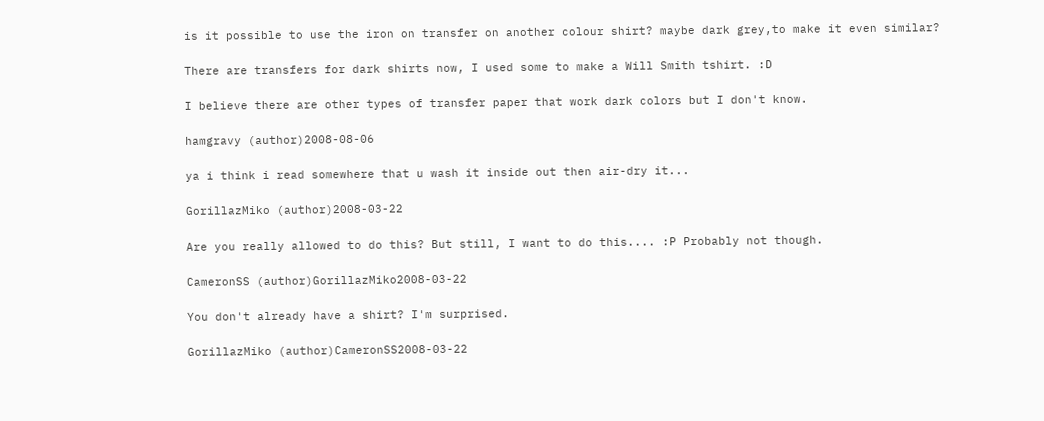is it possible to use the iron on transfer on another colour shirt? maybe dark grey,to make it even similar?

There are transfers for dark shirts now, I used some to make a Will Smith tshirt. :D

I believe there are other types of transfer paper that work dark colors but I don't know.

hamgravy (author)2008-08-06

ya i think i read somewhere that u wash it inside out then air-dry it...

GorillazMiko (author)2008-03-22

Are you really allowed to do this? But still, I want to do this.... :P Probably not though.

CameronSS (author)GorillazMiko2008-03-22

You don't already have a shirt? I'm surprised.

GorillazMiko (author)CameronSS2008-03-22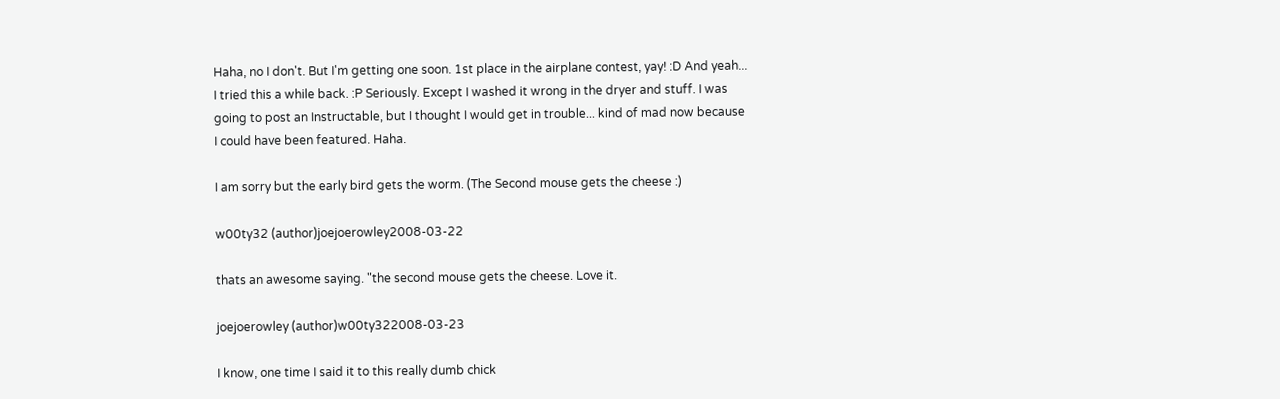Haha, no I don't. But I'm getting one soon. 1st place in the airplane contest, yay! :D And yeah... I tried this a while back. :P Seriously. Except I washed it wrong in the dryer and stuff. I was going to post an Instructable, but I thought I would get in trouble... kind of mad now because I could have been featured. Haha.

I am sorry but the early bird gets the worm. (The Second mouse gets the cheese :)

w00ty32 (author)joejoerowley2008-03-22

thats an awesome saying. "the second mouse gets the cheese. Love it.

joejoerowley (author)w00ty322008-03-23

I know, one time I said it to this really dumb chick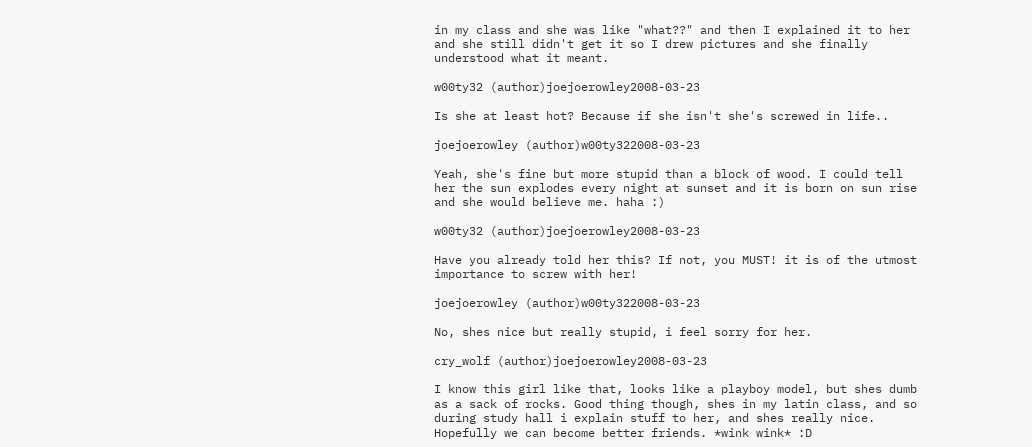in my class and she was like "what??" and then I explained it to her and she still didn't get it so I drew pictures and she finally understood what it meant.

w00ty32 (author)joejoerowley2008-03-23

Is she at least hot? Because if she isn't she's screwed in life..

joejoerowley (author)w00ty322008-03-23

Yeah, she's fine but more stupid than a block of wood. I could tell her the sun explodes every night at sunset and it is born on sun rise and she would believe me. haha :)

w00ty32 (author)joejoerowley2008-03-23

Have you already told her this? If not, you MUST! it is of the utmost importance to screw with her!

joejoerowley (author)w00ty322008-03-23

No, shes nice but really stupid, i feel sorry for her.

cry_wolf (author)joejoerowley2008-03-23

I know this girl like that, looks like a playboy model, but shes dumb as a sack of rocks. Good thing though, shes in my latin class, and so during study hall i explain stuff to her, and shes really nice. Hopefully we can become better friends. *wink wink* :D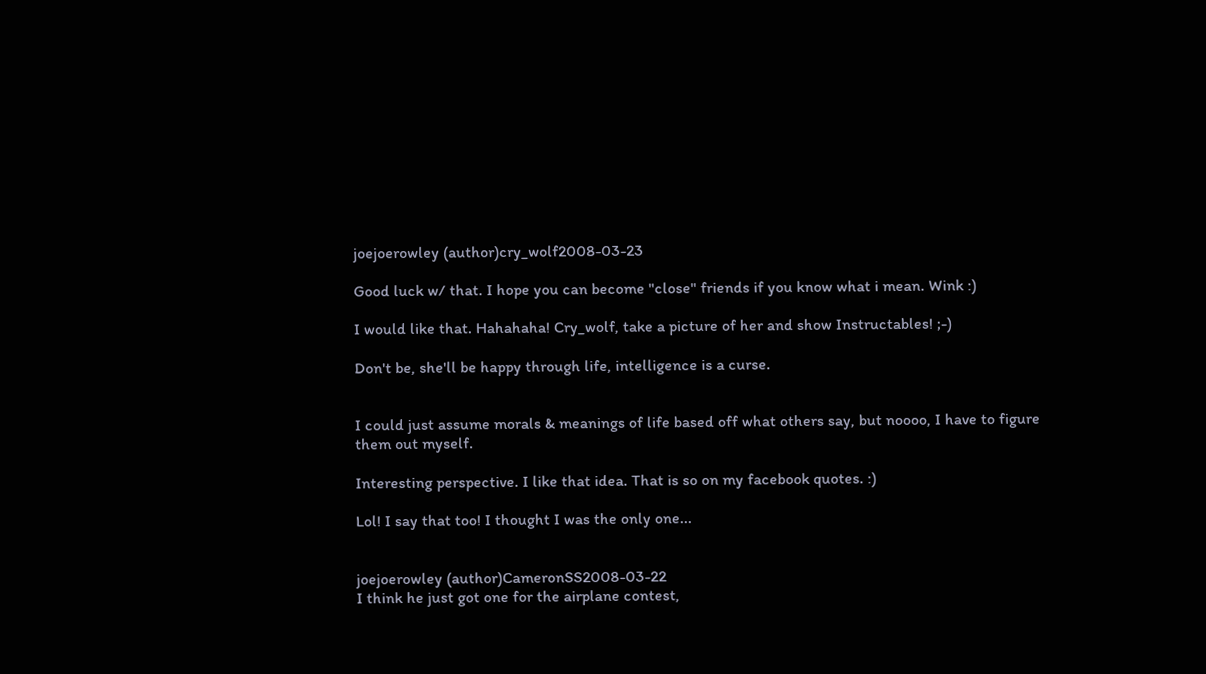joejoerowley (author)cry_wolf2008-03-23

Good luck w/ that. I hope you can become "close" friends if you know what i mean. Wink :)

I would like that. Hahahaha! Cry_wolf, take a picture of her and show Instructables! ;-)

Don't be, she'll be happy through life, intelligence is a curse.


I could just assume morals & meanings of life based off what others say, but noooo, I have to figure them out myself.

Interesting perspective. I like that idea. That is so on my facebook quotes. :)

Lol! I say that too! I thought I was the only one...


joejoerowley (author)CameronSS2008-03-22
I think he just got one for the airplane contest,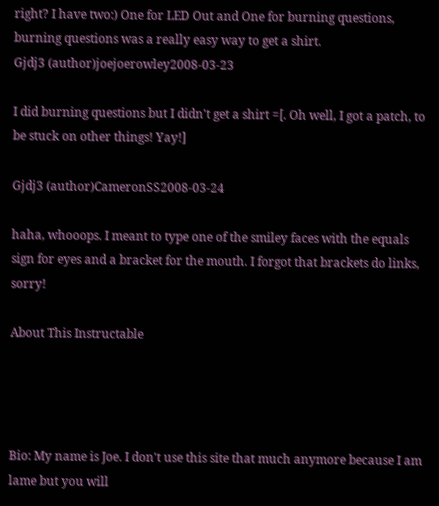right? I have two:) One for LED Out and One for burning questions, burning questions was a really easy way to get a shirt.
Gjdj3 (author)joejoerowley2008-03-23

I did burning questions but I didn't get a shirt =[. Oh well, I got a patch, to be stuck on other things! Yay!]

Gjdj3 (author)CameronSS2008-03-24

haha, whooops. I meant to type one of the smiley faces with the equals sign for eyes and a bracket for the mouth. I forgot that brackets do links, sorry!

About This Instructable




Bio: My name is Joe. I don't use this site that much anymore because I am lame but you will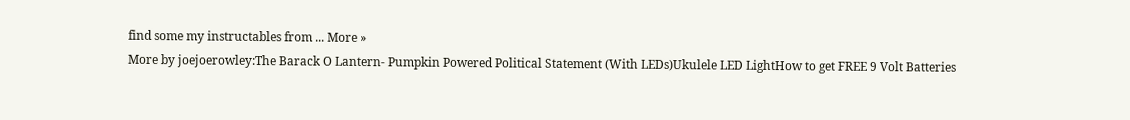find some my instructables from ... More »
More by joejoerowley:The Barack O Lantern- Pumpkin Powered Political Statement (With LEDs)Ukulele LED LightHow to get FREE 9 Volt Batteries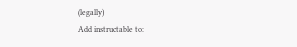(legally)
Add instructable to: